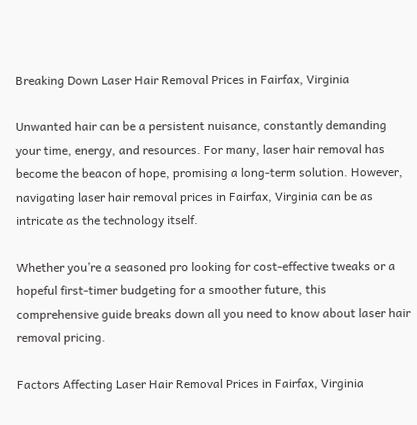Breaking Down Laser Hair Removal Prices in Fairfax, Virginia

Unwanted hair can be a persistent nuisance, constantly demanding your time, energy, and resources. For many, laser hair removal has become the beacon of hope, promising a long-term solution. However, navigating laser hair removal prices in Fairfax, Virginia can be as intricate as the technology itself.

Whether you’re a seasoned pro looking for cost-effective tweaks or a hopeful first-timer budgeting for a smoother future, this comprehensive guide breaks down all you need to know about laser hair removal pricing.

Factors Affecting Laser Hair Removal Prices in Fairfax, Virginia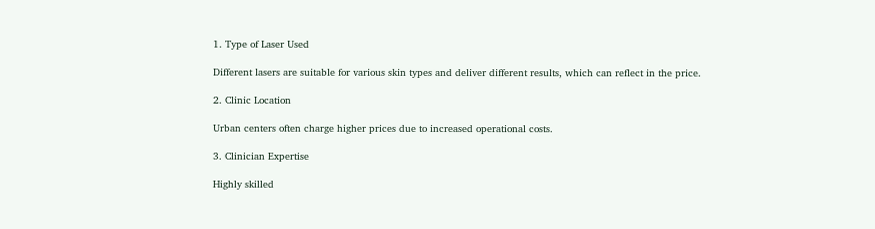1. Type of Laser Used

Different lasers are suitable for various skin types and deliver different results, which can reflect in the price.

2. Clinic Location

Urban centers often charge higher prices due to increased operational costs.

3. Clinician Expertise

Highly skilled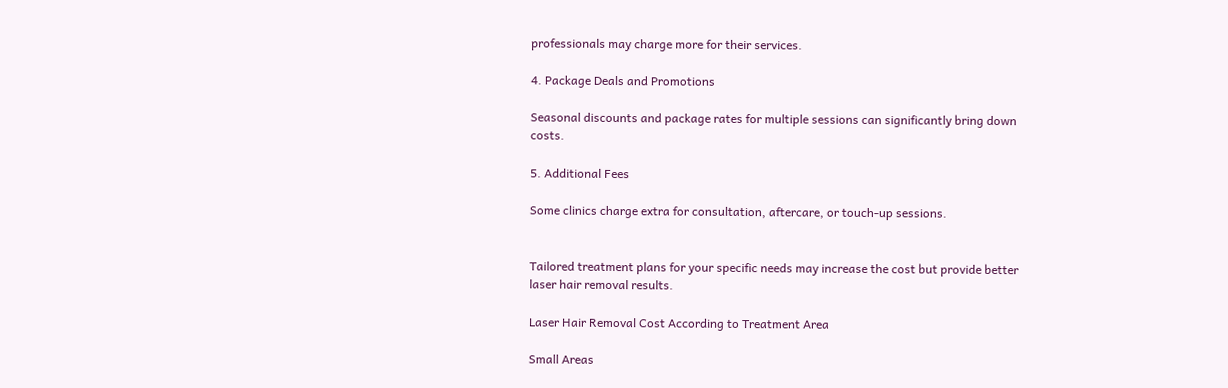professionals may charge more for their services.

4. Package Deals and Promotions

Seasonal discounts and package rates for multiple sessions can significantly bring down costs.

5. Additional Fees

Some clinics charge extra for consultation, aftercare, or touch-up sessions.


Tailored treatment plans for your specific needs may increase the cost but provide better laser hair removal results.

Laser Hair Removal Cost According to Treatment Area

Small Areas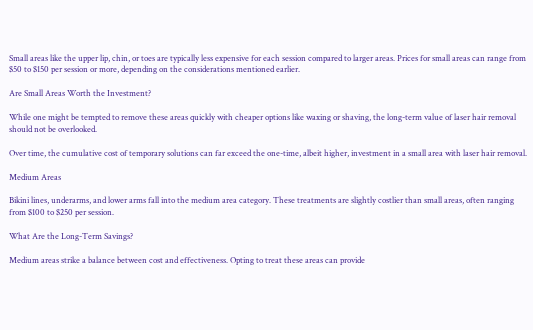Small areas like the upper lip, chin, or toes are typically less expensive for each session compared to larger areas. Prices for small areas can range from $50 to $150 per session or more, depending on the considerations mentioned earlier.

Are Small Areas Worth the Investment?

While one might be tempted to remove these areas quickly with cheaper options like waxing or shaving, the long-term value of laser hair removal should not be overlooked.

Over time, the cumulative cost of temporary solutions can far exceed the one-time, albeit higher, investment in a small area with laser hair removal.

Medium Areas

Bikini lines, underarms, and lower arms fall into the medium area category. These treatments are slightly costlier than small areas, often ranging from $100 to $250 per session.

What Are the Long-Term Savings?

Medium areas strike a balance between cost and effectiveness. Opting to treat these areas can provide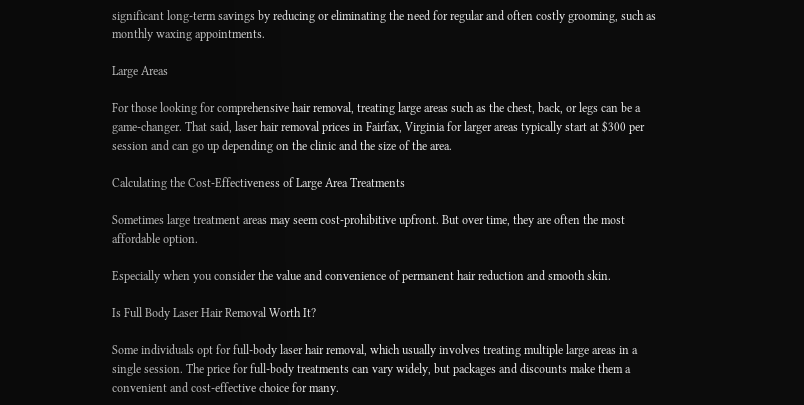significant long-term savings by reducing or eliminating the need for regular and often costly grooming, such as monthly waxing appointments.

Large Areas

For those looking for comprehensive hair removal, treating large areas such as the chest, back, or legs can be a game-changer. That said, laser hair removal prices in Fairfax, Virginia for larger areas typically start at $300 per session and can go up depending on the clinic and the size of the area.

Calculating the Cost-Effectiveness of Large Area Treatments

Sometimes large treatment areas may seem cost-prohibitive upfront. But over time, they are often the most affordable option.

Especially when you consider the value and convenience of permanent hair reduction and smooth skin.

Is Full Body Laser Hair Removal Worth It?

Some individuals opt for full-body laser hair removal, which usually involves treating multiple large areas in a single session. The price for full-body treatments can vary widely, but packages and discounts make them a convenient and cost-effective choice for many.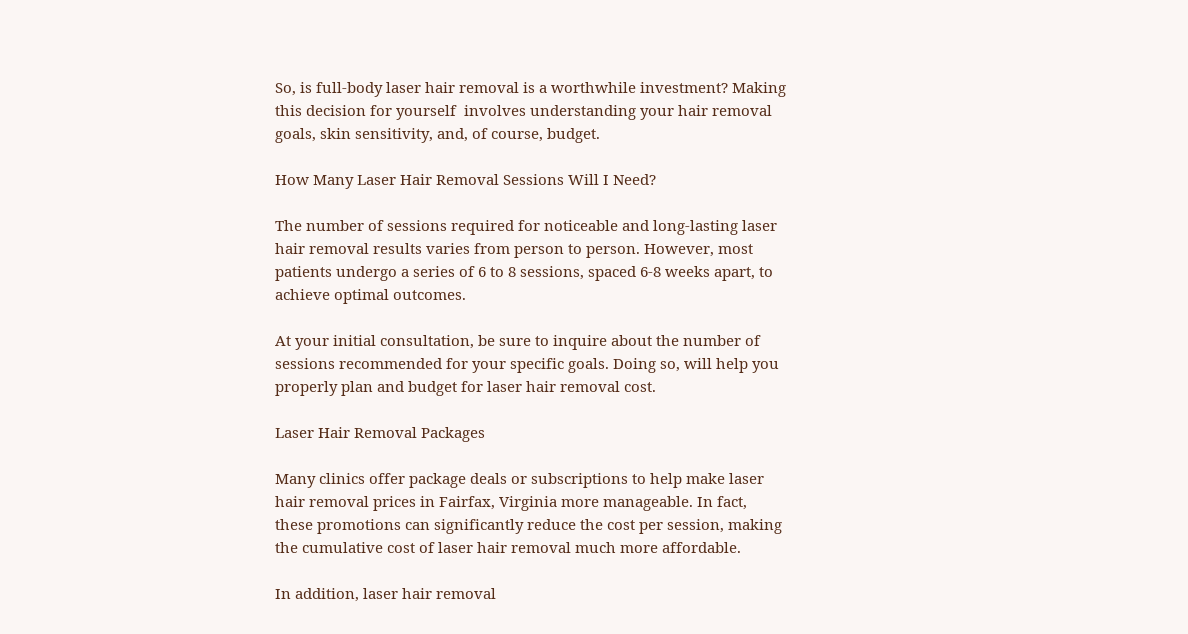So, is full-body laser hair removal is a worthwhile investment? Making this decision for yourself  involves understanding your hair removal goals, skin sensitivity, and, of course, budget.

How Many Laser Hair Removal Sessions Will I Need?

The number of sessions required for noticeable and long-lasting laser hair removal results varies from person to person. However, most patients undergo a series of 6 to 8 sessions, spaced 6-8 weeks apart, to achieve optimal outcomes.

At your initial consultation, be sure to inquire about the number of sessions recommended for your specific goals. Doing so, will help you properly plan and budget for laser hair removal cost.

Laser Hair Removal Packages

Many clinics offer package deals or subscriptions to help make laser hair removal prices in Fairfax, Virginia more manageable. In fact, these promotions can significantly reduce the cost per session, making the cumulative cost of laser hair removal much more affordable.

In addition, laser hair removal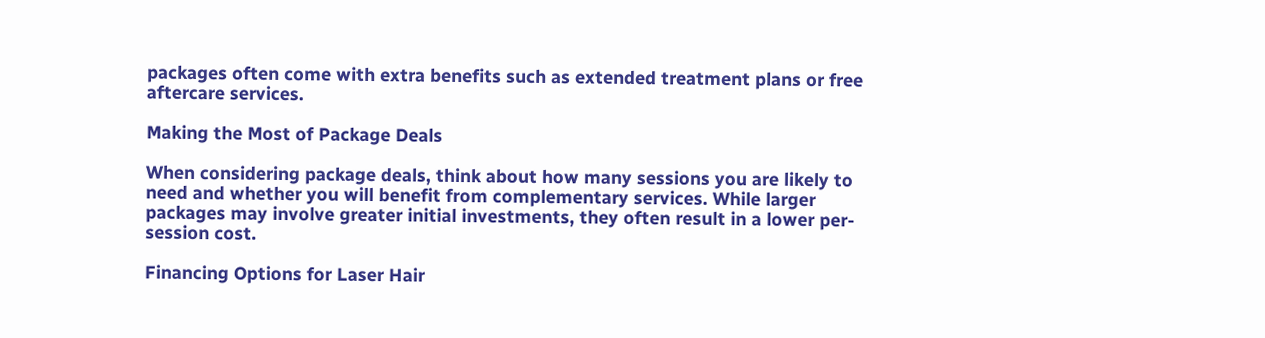packages often come with extra benefits such as extended treatment plans or free aftercare services.

Making the Most of Package Deals

When considering package deals, think about how many sessions you are likely to need and whether you will benefit from complementary services. While larger packages may involve greater initial investments, they often result in a lower per-session cost.

Financing Options for Laser Hair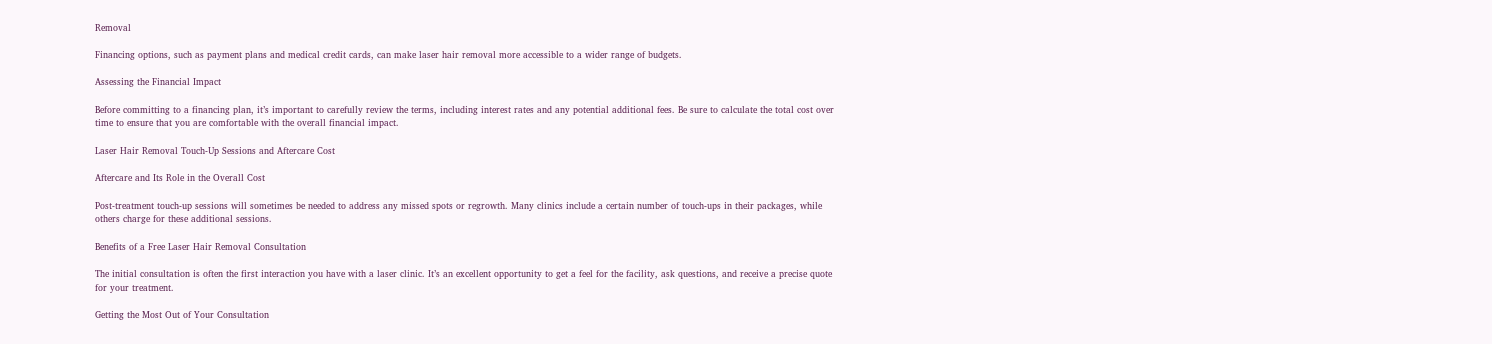Removal

Financing options, such as payment plans and medical credit cards, can make laser hair removal more accessible to a wider range of budgets.

Assessing the Financial Impact

Before committing to a financing plan, it’s important to carefully review the terms, including interest rates and any potential additional fees. Be sure to calculate the total cost over time to ensure that you are comfortable with the overall financial impact.

Laser Hair Removal Touch-Up Sessions and Aftercare Cost

Aftercare and Its Role in the Overall Cost

Post-treatment touch-up sessions will sometimes be needed to address any missed spots or regrowth. Many clinics include a certain number of touch-ups in their packages, while others charge for these additional sessions.

Benefits of a Free Laser Hair Removal Consultation

The initial consultation is often the first interaction you have with a laser clinic. It’s an excellent opportunity to get a feel for the facility, ask questions, and receive a precise quote for your treatment.

Getting the Most Out of Your Consultation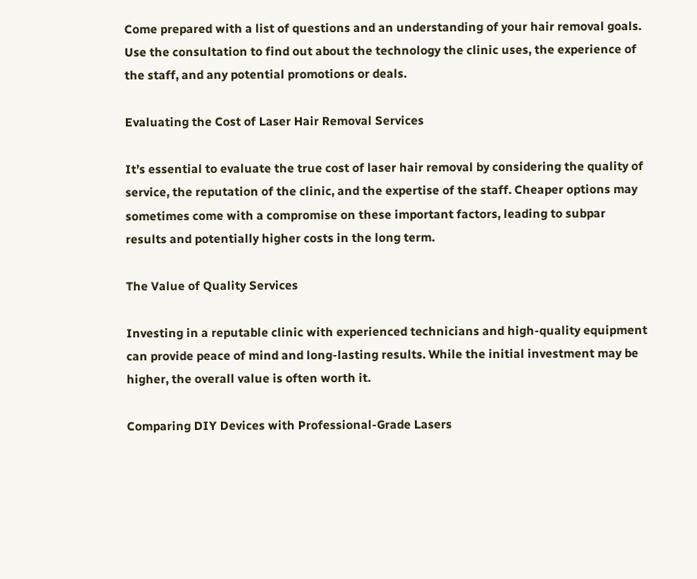Come prepared with a list of questions and an understanding of your hair removal goals. Use the consultation to find out about the technology the clinic uses, the experience of the staff, and any potential promotions or deals.

Evaluating the Cost of Laser Hair Removal Services

It’s essential to evaluate the true cost of laser hair removal by considering the quality of service, the reputation of the clinic, and the expertise of the staff. Cheaper options may sometimes come with a compromise on these important factors, leading to subpar results and potentially higher costs in the long term.

The Value of Quality Services

Investing in a reputable clinic with experienced technicians and high-quality equipment can provide peace of mind and long-lasting results. While the initial investment may be higher, the overall value is often worth it.

Comparing DIY Devices with Professional-Grade Lasers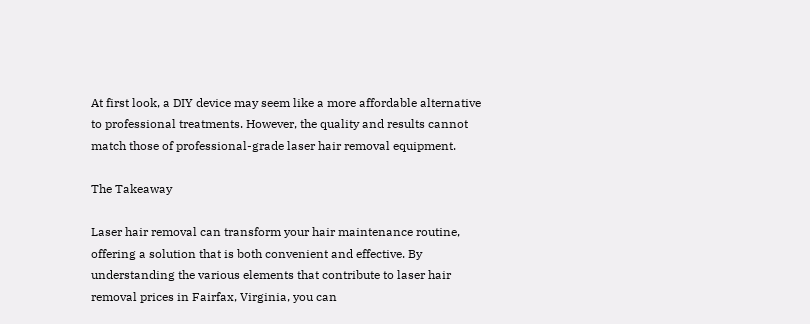At first look, a DIY device may seem like a more affordable alternative to professional treatments. However, the quality and results cannot match those of professional-grade laser hair removal equipment.

The Takeaway

Laser hair removal can transform your hair maintenance routine, offering a solution that is both convenient and effective. By understanding the various elements that contribute to laser hair removal prices in Fairfax, Virginia, you can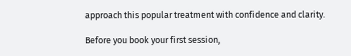approach this popular treatment with confidence and clarity.

Before you book your first session,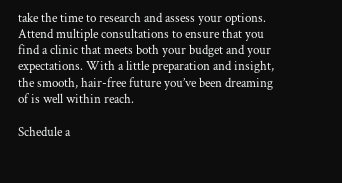take the time to research and assess your options. Attend multiple consultations to ensure that you find a clinic that meets both your budget and your expectations. With a little preparation and insight, the smooth, hair-free future you’ve been dreaming of is well within reach.

Schedule a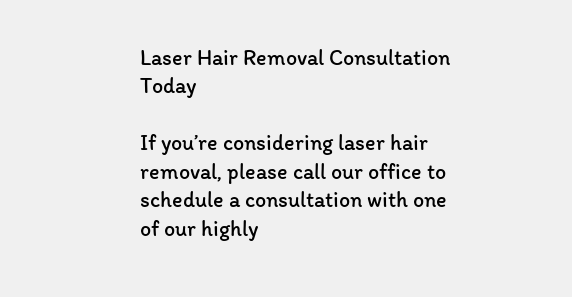Laser Hair Removal Consultation Today

If you’re considering laser hair removal, please call our office to schedule a consultation with one of our highly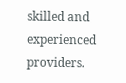skilled and experienced providers.